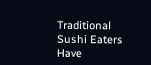Traditional Sushi Eaters Have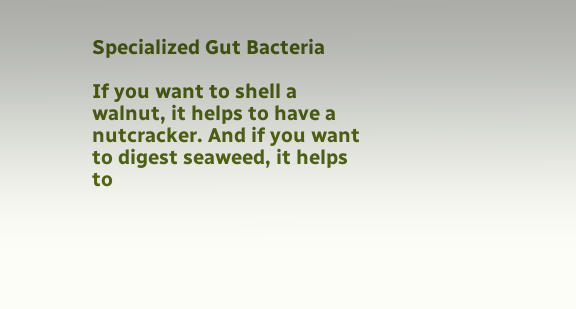Specialized Gut Bacteria

If you want to shell a walnut, it helps to have a nutcracker. And if you want to digest seaweed, it helps to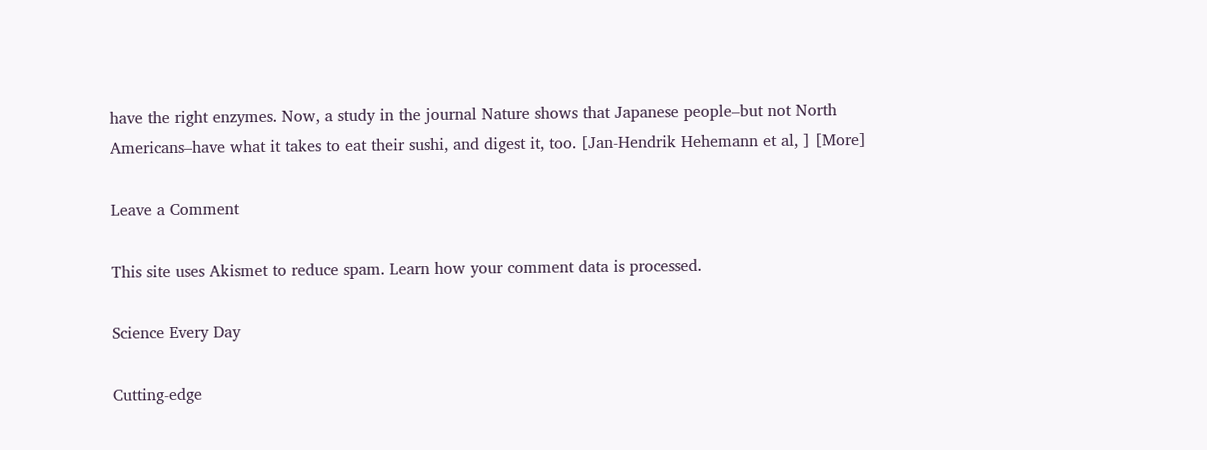have the right enzymes. Now, a study in the journal Nature shows that Japanese people–but not North Americans–have what it takes to eat their sushi, and digest it, too. [Jan-Hendrik Hehemann et al, ] [More]

Leave a Comment

This site uses Akismet to reduce spam. Learn how your comment data is processed.

Science Every Day

Cutting-edge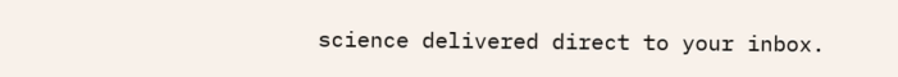science delivered direct to your inbox.